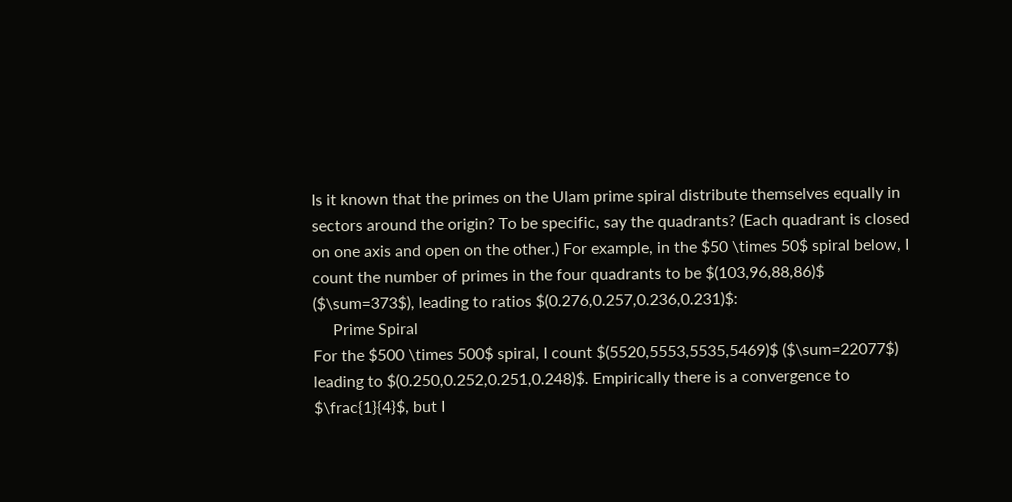Is it known that the primes on the Ulam prime spiral distribute themselves equally in sectors around the origin? To be specific, say the quadrants? (Each quadrant is closed on one axis and open on the other.) For example, in the $50 \times 50$ spiral below, I count the number of primes in the four quadrants to be $(103,96,88,86)$ ($\sum=373$), leading to ratios $(0.276,0.257,0.236,0.231)$:
     Prime Spiral
For the $500 \times 500$ spiral, I count $(5520,5553,5535,5469)$ ($\sum=22077$) leading to $(0.250,0.252,0.251,0.248)$. Empirically there is a convergence to $\frac{1}{4}$, but I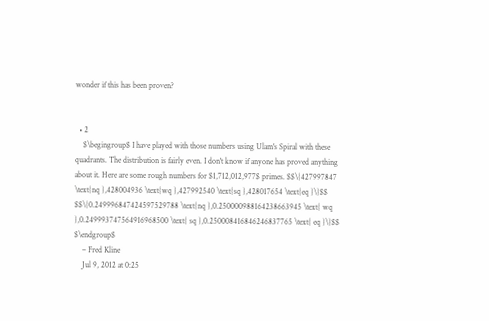wonder if this has been proven?


  • 2
    $\begingroup$ I have played with those numbers using Ulam's Spiral with these quadrants. The distribution is fairly even. I don't know if anyone has proved anything about it. Here are some rough numbers for $1,712,012,977$ primes. $$\{427997847 \text{nq },428004936 \text{wq },427992540 \text{sq },428017654 \text{eq }\}$$ $$\{0.249996847424597529788 \text{nq },0.250000988164238663945 \text{ wq },0.249993747564916968500 \text{ sq },0.250008416846246837765 \text{ eq }\}$$ $\endgroup$
    – Fred Kline
    Jul 9, 2012 at 0:25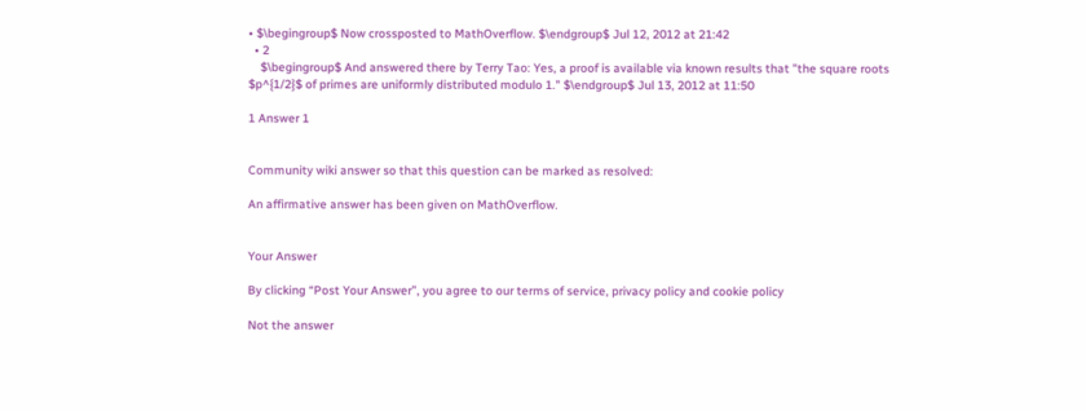• $\begingroup$ Now crossposted to MathOverflow. $\endgroup$ Jul 12, 2012 at 21:42
  • 2
    $\begingroup$ And answered there by Terry Tao: Yes, a proof is available via known results that "the square roots $p^{1/2}$ of primes are uniformly distributed modulo 1." $\endgroup$ Jul 13, 2012 at 11:50

1 Answer 1


Community wiki answer so that this question can be marked as resolved:

An affirmative answer has been given on MathOverflow.


Your Answer

By clicking “Post Your Answer”, you agree to our terms of service, privacy policy and cookie policy

Not the answer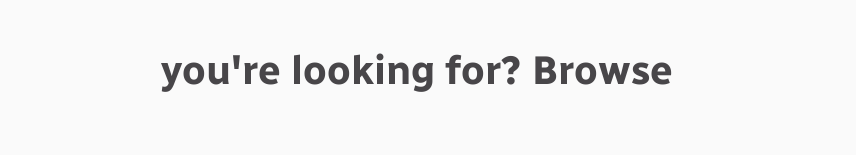you're looking for? Browse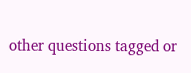other questions tagged or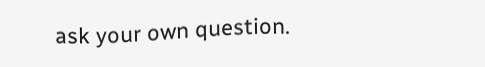ask your own question.